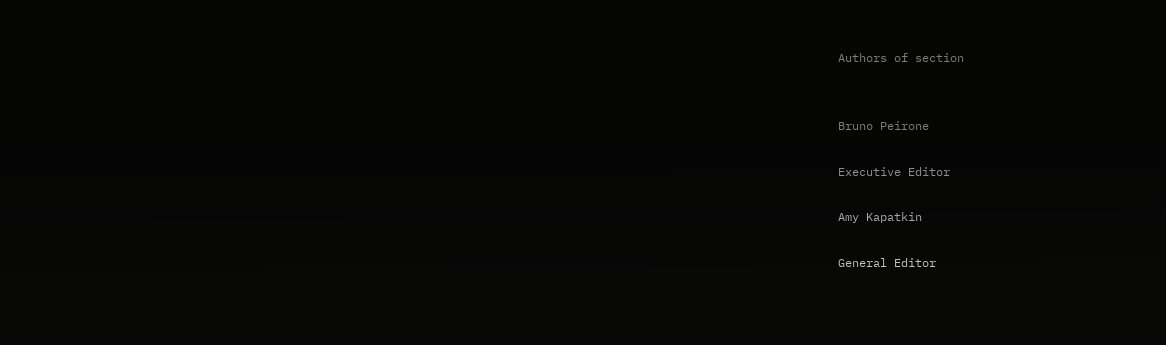Authors of section


Bruno Peirone

Executive Editor

Amy Kapatkin

General Editor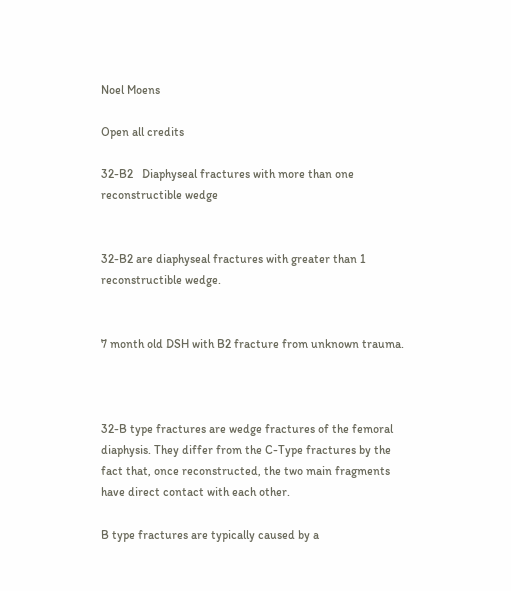Noel Moens

Open all credits

32-B2   Diaphyseal fractures with more than one reconstructible wedge


32-B2 are diaphyseal fractures with greater than 1 reconstructible wedge.


7 month old DSH with B2 fracture from unknown trauma.



32-B type fractures are wedge fractures of the femoral diaphysis. They differ from the C-Type fractures by the fact that, once reconstructed, the two main fragments have direct contact with each other.

B type fractures are typically caused by a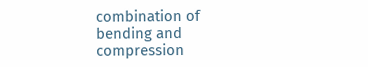combination of bending and compression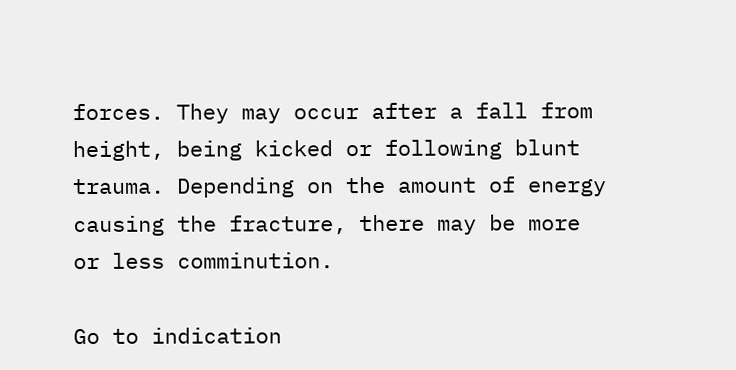forces. They may occur after a fall from height, being kicked or following blunt trauma. Depending on the amount of energy causing the fracture, there may be more or less comminution.

Go to indication